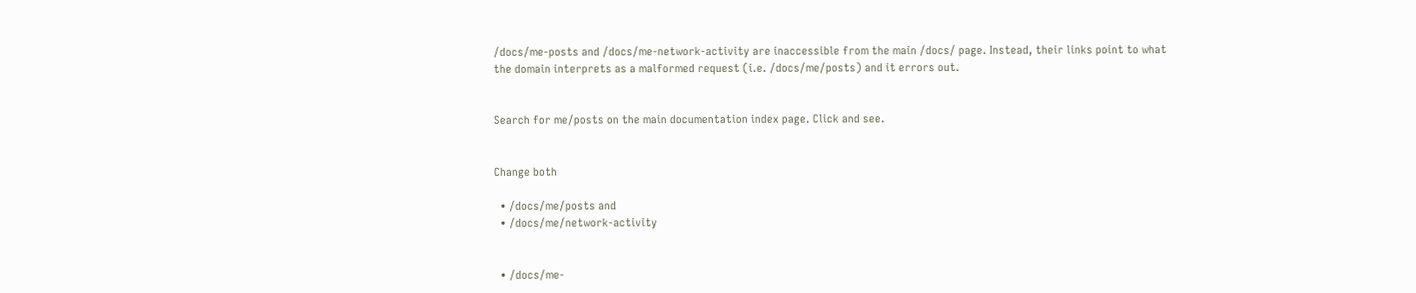/docs/me-posts and /docs/me-network-activity are inaccessible from the main /docs/ page. Instead, their links point to what the domain interprets as a malformed request (i.e. /docs/me/posts) and it errors out.


Search for me/posts on the main documentation index page. Click and see.


Change both

  • /docs/me/posts and
  • /docs/me/network-activity


  • /docs/me-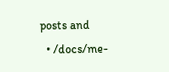posts and
  • /docs/me-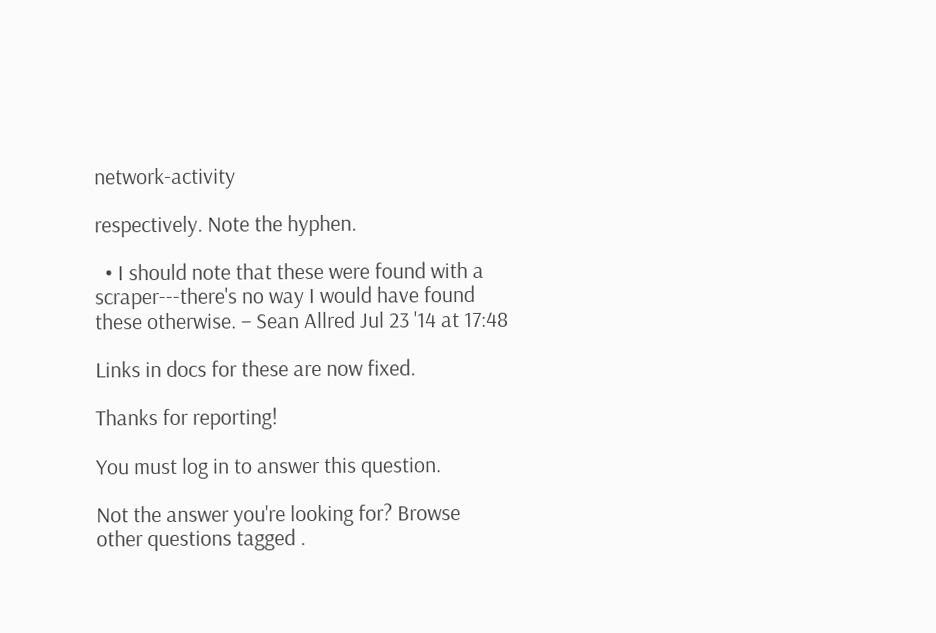network-activity

respectively. Note the hyphen.

  • I should note that these were found with a scraper---there's no way I would have found these otherwise. – Sean Allred Jul 23 '14 at 17:48

Links in docs for these are now fixed.

Thanks for reporting!

You must log in to answer this question.

Not the answer you're looking for? Browse other questions tagged .